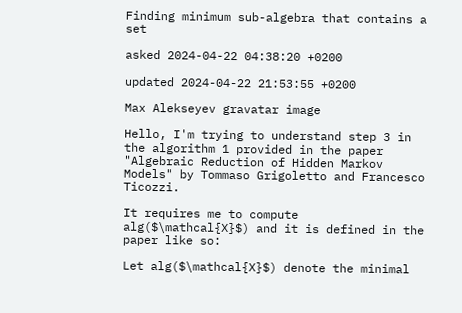Finding minimum sub-algebra that contains a set

asked 2024-04-22 04:38:20 +0200

updated 2024-04-22 21:53:55 +0200

Max Alekseyev gravatar image

Hello, I'm trying to understand step 3 in the algorithm 1 provided in the paper "Algebraic Reduction of Hidden Markov Models" by Tommaso Grigoletto and Francesco Ticozzi.

It requires me to compute alg($\mathcal{X}$) and it is defined in the paper like so:

Let alg($\mathcal{X}$) denote the minimal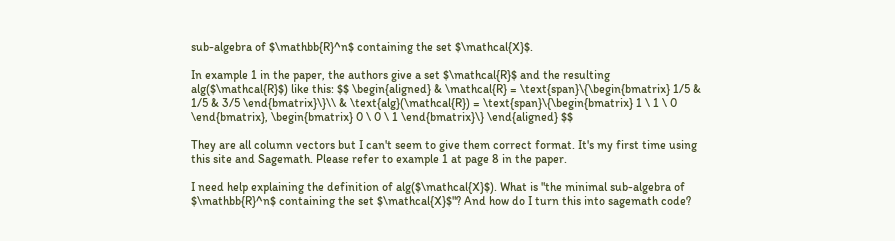sub-algebra of $\mathbb{R}^n$ containing the set $\mathcal{X}$.

In example 1 in the paper, the authors give a set $\mathcal{R}$ and the resulting alg($\mathcal{R}$) like this: $$ \begin{aligned} & \mathcal{R} = \text{span}\{\begin{bmatrix} 1/5 & 1/5 & 3/5 \end{bmatrix}\}\\ & \text{alg}(\mathcal{R}) = \text{span}\{\begin{bmatrix} 1 \ 1 \ 0 \end{bmatrix}, \begin{bmatrix} 0 \ 0 \ 1 \end{bmatrix}\} \end{aligned} $$

They are all column vectors but I can't seem to give them correct format. It's my first time using this site and Sagemath. Please refer to example 1 at page 8 in the paper.

I need help explaining the definition of alg($\mathcal{X}$). What is "the minimal sub-algebra of $\mathbb{R}^n$ containing the set $\mathcal{X}$"? And how do I turn this into sagemath code?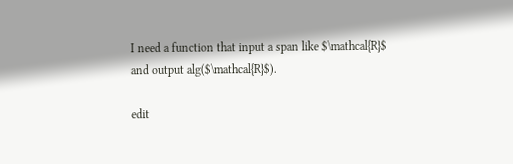I need a function that input a span like $\mathcal{R}$ and output alg($\mathcal{R}$).

edit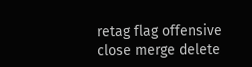retag flag offensive close merge delete